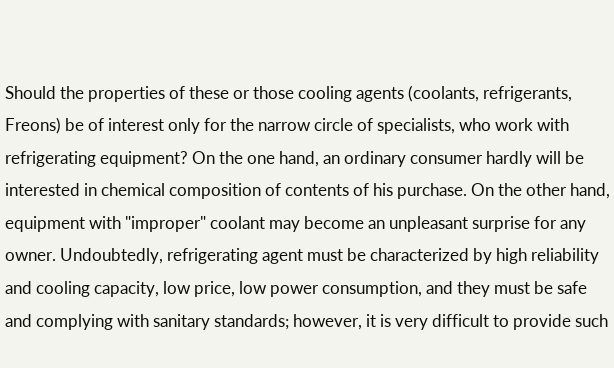Should the properties of these or those cooling agents (coolants, refrigerants, Freons) be of interest only for the narrow circle of specialists, who work with refrigerating equipment? On the one hand, an ordinary consumer hardly will be interested in chemical composition of contents of his purchase. On the other hand, equipment with "improper" coolant may become an unpleasant surprise for any owner. Undoubtedly, refrigerating agent must be characterized by high reliability and cooling capacity, low price, low power consumption, and they must be safe and complying with sanitary standards; however, it is very difficult to provide such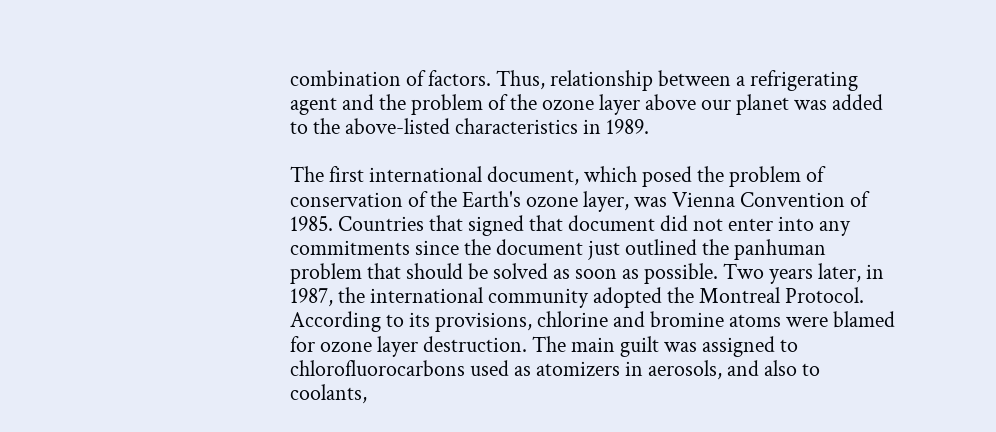combination of factors. Thus, relationship between a refrigerating agent and the problem of the ozone layer above our planet was added to the above-listed characteristics in 1989.

The first international document, which posed the problem of conservation of the Earth's ozone layer, was Vienna Convention of 1985. Countries that signed that document did not enter into any commitments since the document just outlined the panhuman problem that should be solved as soon as possible. Two years later, in 1987, the international community adopted the Montreal Protocol. According to its provisions, chlorine and bromine atoms were blamed for ozone layer destruction. The main guilt was assigned to chlorofluorocarbons used as atomizers in aerosols, and also to coolants,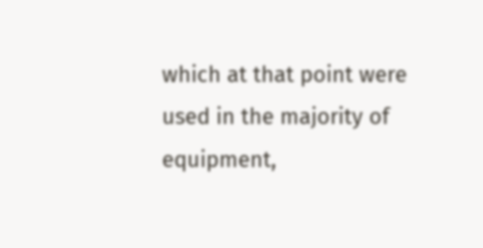which at that point were used in the majority of equipment,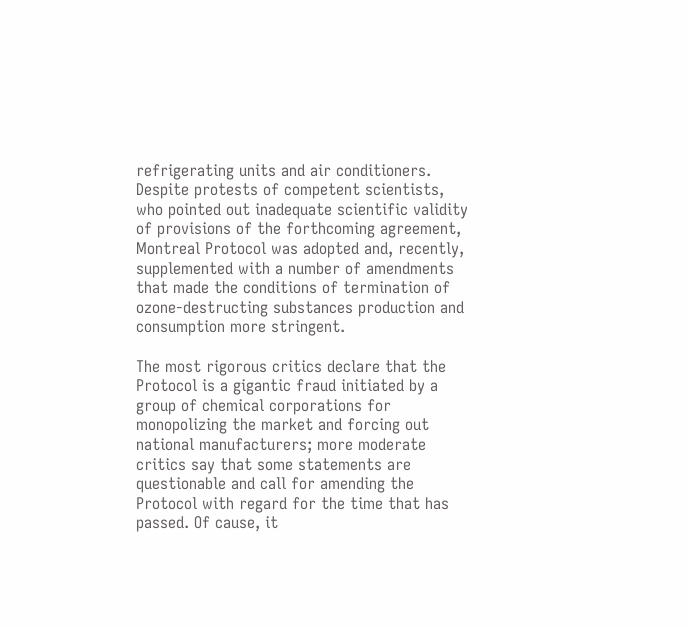refrigerating units and air conditioners. Despite protests of competent scientists, who pointed out inadequate scientific validity of provisions of the forthcoming agreement, Montreal Protocol was adopted and, recently, supplemented with a number of amendments that made the conditions of termination of ozone-destructing substances production and consumption more stringent.

The most rigorous critics declare that the Protocol is a gigantic fraud initiated by a group of chemical corporations for monopolizing the market and forcing out national manufacturers; more moderate critics say that some statements are questionable and call for amending the Protocol with regard for the time that has passed. Of cause, it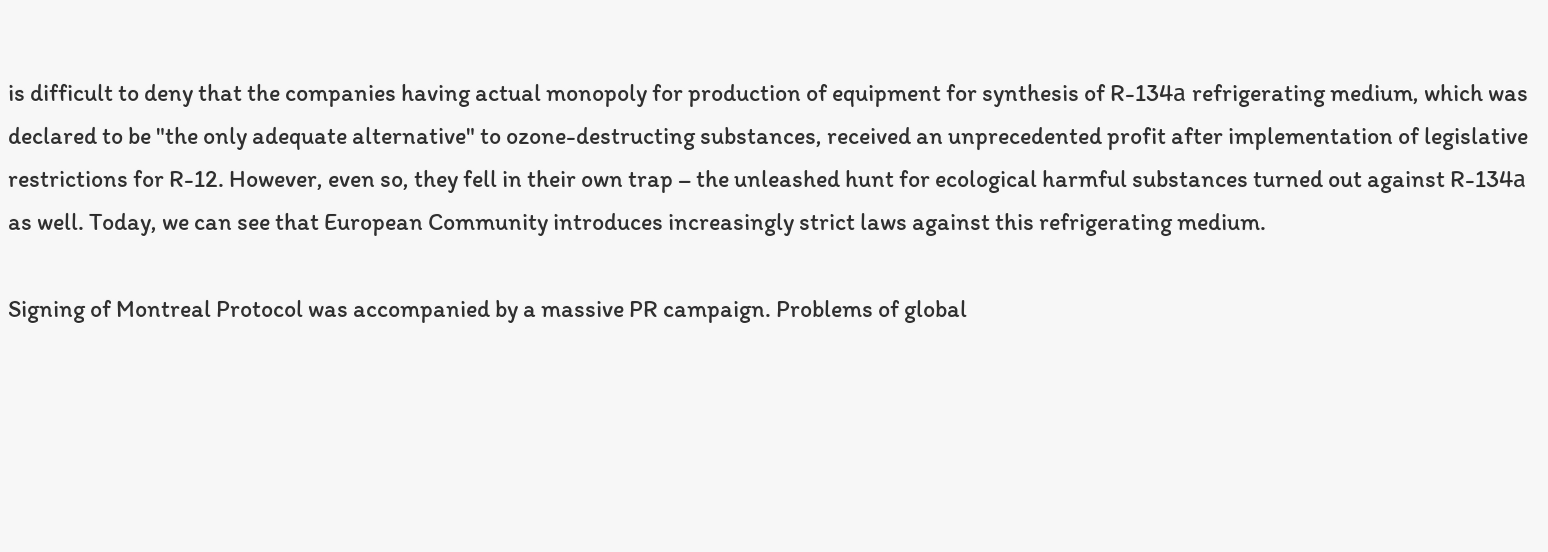is difficult to deny that the companies having actual monopoly for production of equipment for synthesis of R-134а refrigerating medium, which was declared to be "the only adequate alternative" to ozone-destructing substances, received an unprecedented profit after implementation of legislative restrictions for R-12. However, even so, they fell in their own trap – the unleashed hunt for ecological harmful substances turned out against R-134а as well. Today, we can see that European Community introduces increasingly strict laws against this refrigerating medium.

Signing of Montreal Protocol was accompanied by a massive PR campaign. Problems of global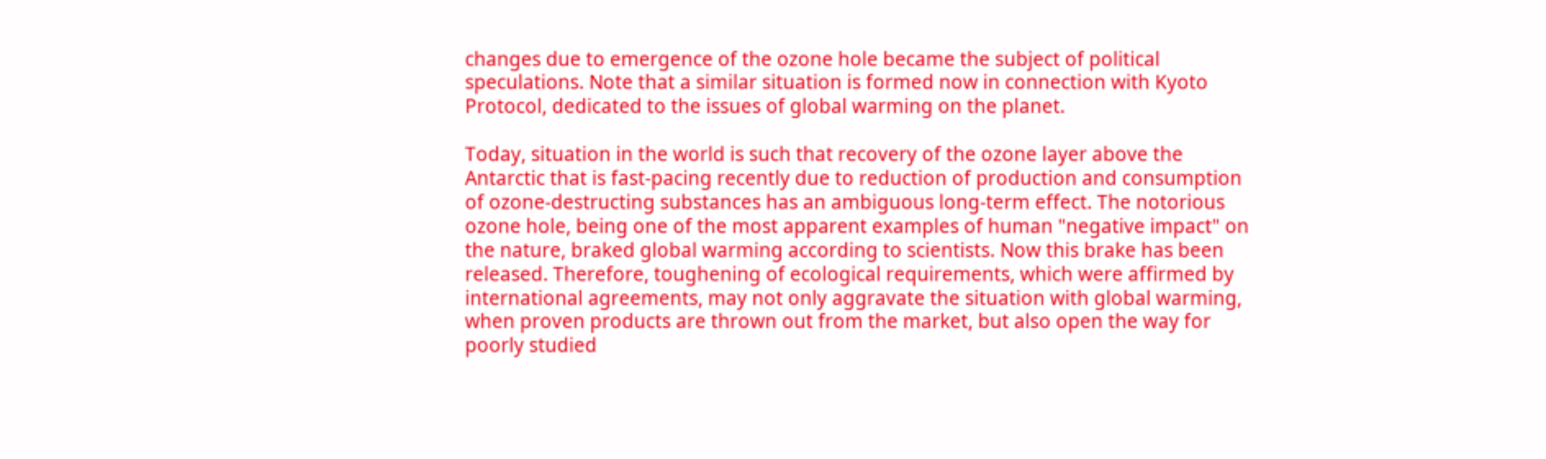changes due to emergence of the ozone hole became the subject of political speculations. Note that a similar situation is formed now in connection with Kyoto Protocol, dedicated to the issues of global warming on the planet.

Today, situation in the world is such that recovery of the ozone layer above the Antarctic that is fast-pacing recently due to reduction of production and consumption of ozone-destructing substances has an ambiguous long-term effect. The notorious ozone hole, being one of the most apparent examples of human "negative impact" on the nature, braked global warming according to scientists. Now this brake has been released. Therefore, toughening of ecological requirements, which were affirmed by international agreements, may not only aggravate the situation with global warming, when proven products are thrown out from the market, but also open the way for poorly studied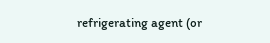refrigerating agent (or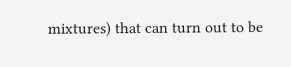mixtures) that can turn out to be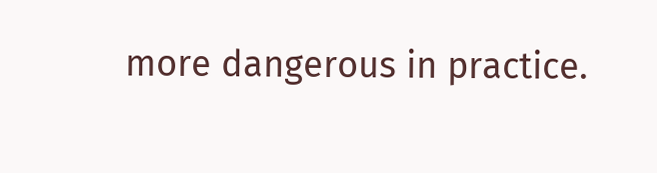more dangerous in practice.